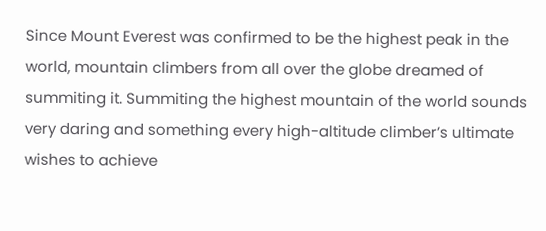Since Mount Everest was confirmed to be the highest peak in the world, mountain climbers from all over the globe dreamed of summiting it. Summiting the highest mountain of the world sounds very daring and something every high-altitude climber’s ultimate wishes to achieve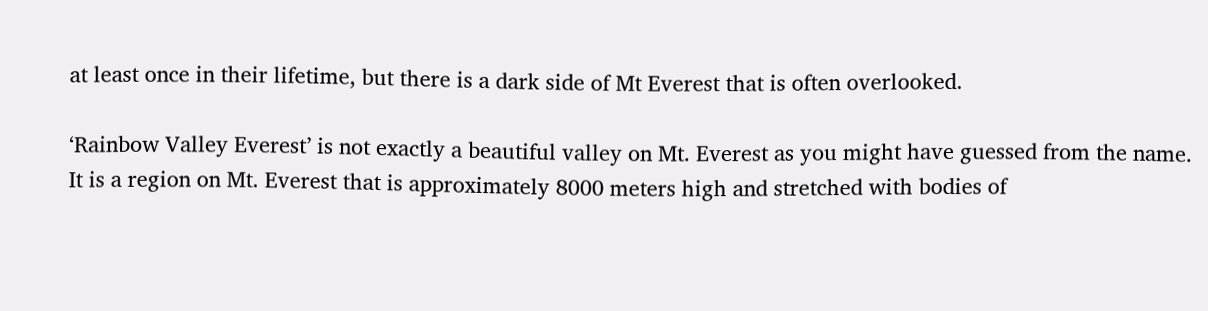at least once in their lifetime, but there is a dark side of Mt Everest that is often overlooked.

‘Rainbow Valley Everest’ is not exactly a beautiful valley on Mt. Everest as you might have guessed from the name. It is a region on Mt. Everest that is approximately 8000 meters high and stretched with bodies of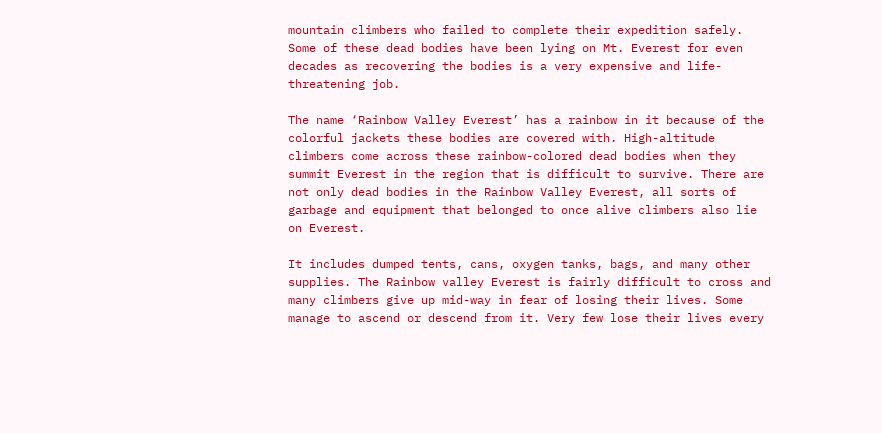mountain climbers who failed to complete their expedition safely. Some of these dead bodies have been lying on Mt. Everest for even decades as recovering the bodies is a very expensive and life-threatening job.

The name ‘Rainbow Valley Everest’ has a rainbow in it because of the colorful jackets these bodies are covered with. High-altitude climbers come across these rainbow-colored dead bodies when they summit Everest in the region that is difficult to survive. There are not only dead bodies in the Rainbow Valley Everest, all sorts of garbage and equipment that belonged to once alive climbers also lie on Everest.

It includes dumped tents, cans, oxygen tanks, bags, and many other supplies. The Rainbow valley Everest is fairly difficult to cross and many climbers give up mid-way in fear of losing their lives. Some manage to ascend or descend from it. Very few lose their lives every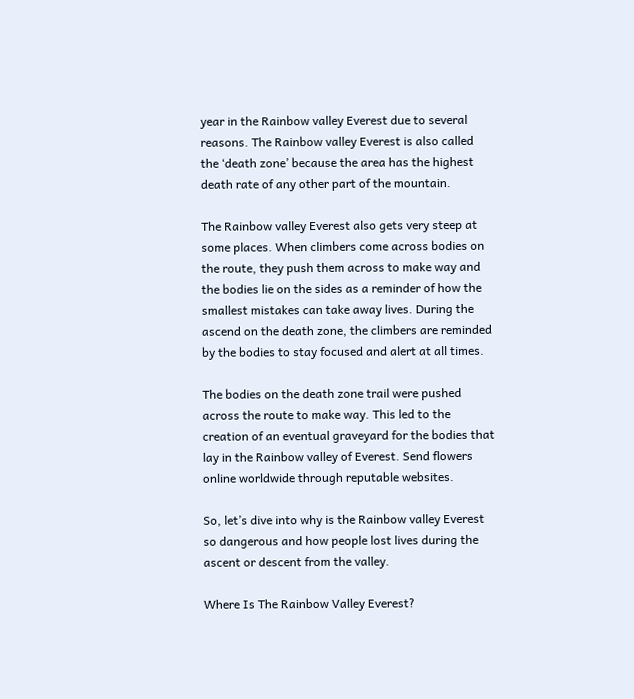year in the Rainbow valley Everest due to several reasons. The Rainbow valley Everest is also called the ‘death zone’ because the area has the highest death rate of any other part of the mountain.

The Rainbow valley Everest also gets very steep at some places. When climbers come across bodies on the route, they push them across to make way and the bodies lie on the sides as a reminder of how the smallest mistakes can take away lives. During the ascend on the death zone, the climbers are reminded by the bodies to stay focused and alert at all times.

The bodies on the death zone trail were pushed across the route to make way. This led to the creation of an eventual graveyard for the bodies that lay in the Rainbow valley of Everest. Send flowers online worldwide through reputable websites.

So, let’s dive into why is the Rainbow valley Everest so dangerous and how people lost lives during the ascent or descent from the valley.

Where Is The Rainbow Valley Everest?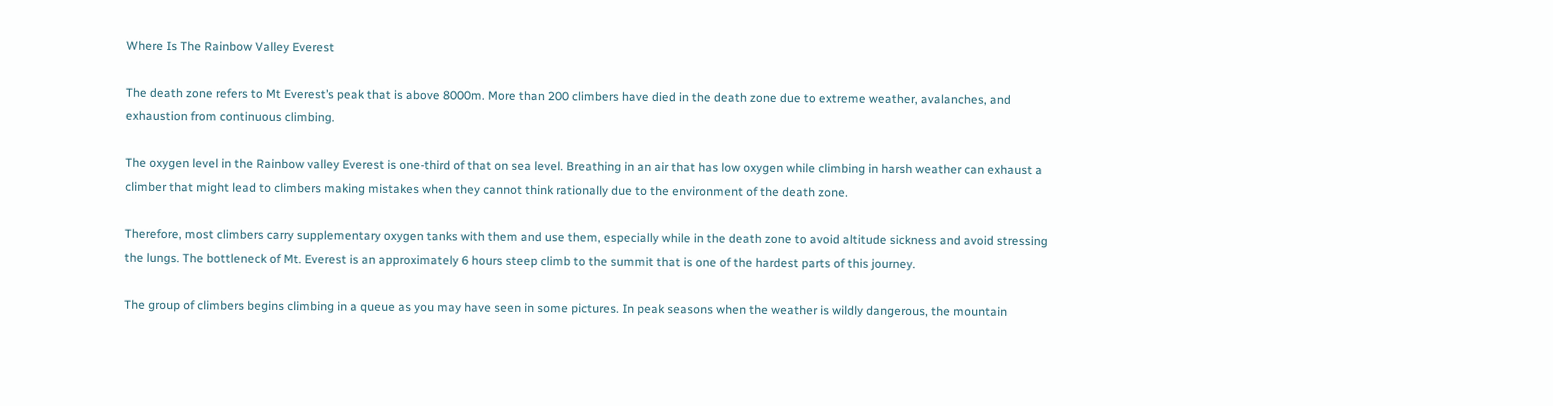Where Is The Rainbow Valley Everest

The death zone refers to Mt Everest’s peak that is above 8000m. More than 200 climbers have died in the death zone due to extreme weather, avalanches, and exhaustion from continuous climbing.

The oxygen level in the Rainbow valley Everest is one-third of that on sea level. Breathing in an air that has low oxygen while climbing in harsh weather can exhaust a climber that might lead to climbers making mistakes when they cannot think rationally due to the environment of the death zone.

Therefore, most climbers carry supplementary oxygen tanks with them and use them, especially while in the death zone to avoid altitude sickness and avoid stressing the lungs. The bottleneck of Mt. Everest is an approximately 6 hours steep climb to the summit that is one of the hardest parts of this journey.

The group of climbers begins climbing in a queue as you may have seen in some pictures. In peak seasons when the weather is wildly dangerous, the mountain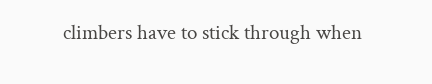climbers have to stick through when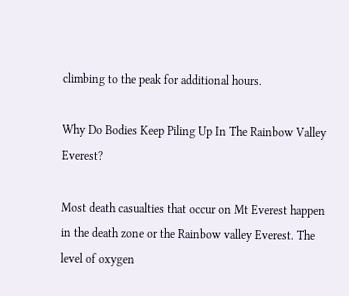climbing to the peak for additional hours.

Why Do Bodies Keep Piling Up In The Rainbow Valley Everest?

Most death casualties that occur on Mt Everest happen in the death zone or the Rainbow valley Everest. The level of oxygen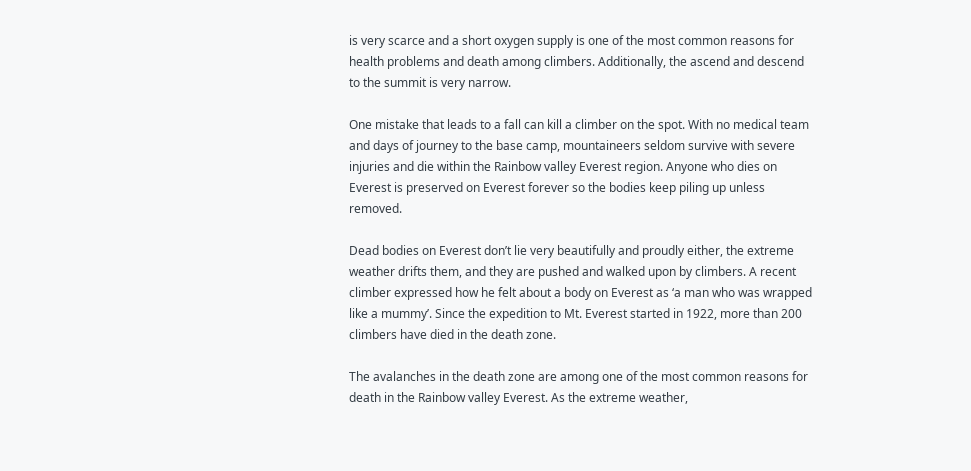is very scarce and a short oxygen supply is one of the most common reasons for health problems and death among climbers. Additionally, the ascend and descend to the summit is very narrow.

One mistake that leads to a fall can kill a climber on the spot. With no medical team and days of journey to the base camp, mountaineers seldom survive with severe injuries and die within the Rainbow valley Everest region. Anyone who dies on Everest is preserved on Everest forever so the bodies keep piling up unless removed.

Dead bodies on Everest don’t lie very beautifully and proudly either, the extreme weather drifts them, and they are pushed and walked upon by climbers. A recent climber expressed how he felt about a body on Everest as ‘a man who was wrapped like a mummy’. Since the expedition to Mt. Everest started in 1922, more than 200 climbers have died in the death zone.

The avalanches in the death zone are among one of the most common reasons for death in the Rainbow valley Everest. As the extreme weather,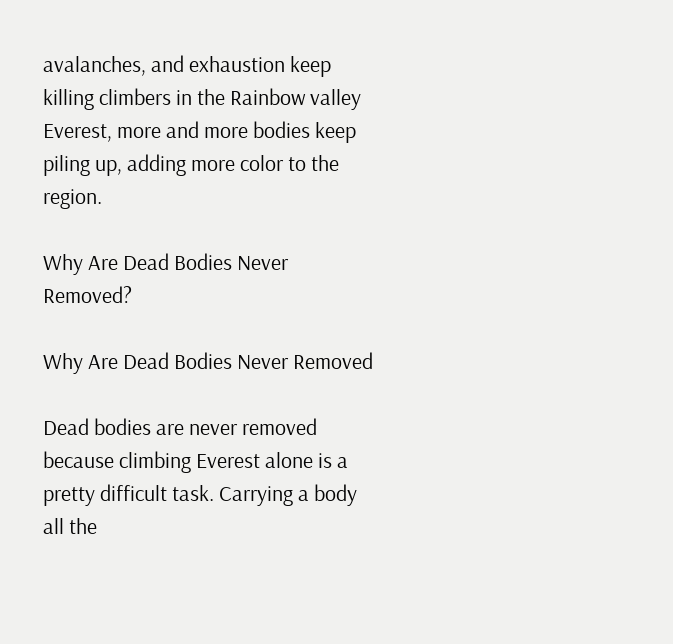avalanches, and exhaustion keep killing climbers in the Rainbow valley Everest, more and more bodies keep piling up, adding more color to the region.

Why Are Dead Bodies Never Removed?

Why Are Dead Bodies Never Removed

Dead bodies are never removed because climbing Everest alone is a pretty difficult task. Carrying a body all the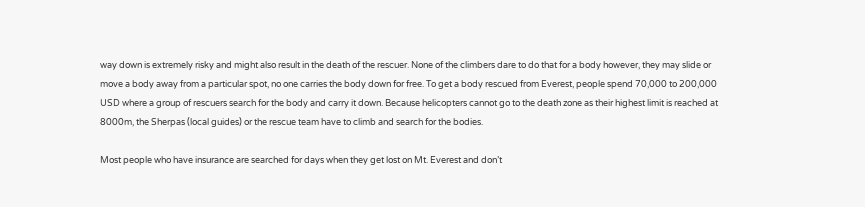way down is extremely risky and might also result in the death of the rescuer. None of the climbers dare to do that for a body however, they may slide or move a body away from a particular spot, no one carries the body down for free. To get a body rescued from Everest, people spend 70,000 to 200,000 USD where a group of rescuers search for the body and carry it down. Because helicopters cannot go to the death zone as their highest limit is reached at 8000m, the Sherpas (local guides) or the rescue team have to climb and search for the bodies.

Most people who have insurance are searched for days when they get lost on Mt. Everest and don’t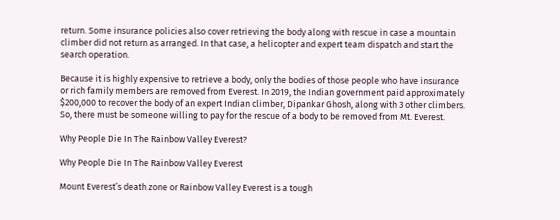return. Some insurance policies also cover retrieving the body along with rescue in case a mountain climber did not return as arranged. In that case, a helicopter and expert team dispatch and start the search operation.

Because it is highly expensive to retrieve a body, only the bodies of those people who have insurance or rich family members are removed from Everest. In 2019, the Indian government paid approximately $200,000 to recover the body of an expert Indian climber, Dipankar Ghosh, along with 3 other climbers. So, there must be someone willing to pay for the rescue of a body to be removed from Mt. Everest.

Why People Die In The Rainbow Valley Everest?

Why People Die In The Rainbow Valley Everest

Mount Everest’s death zone or Rainbow Valley Everest is a tough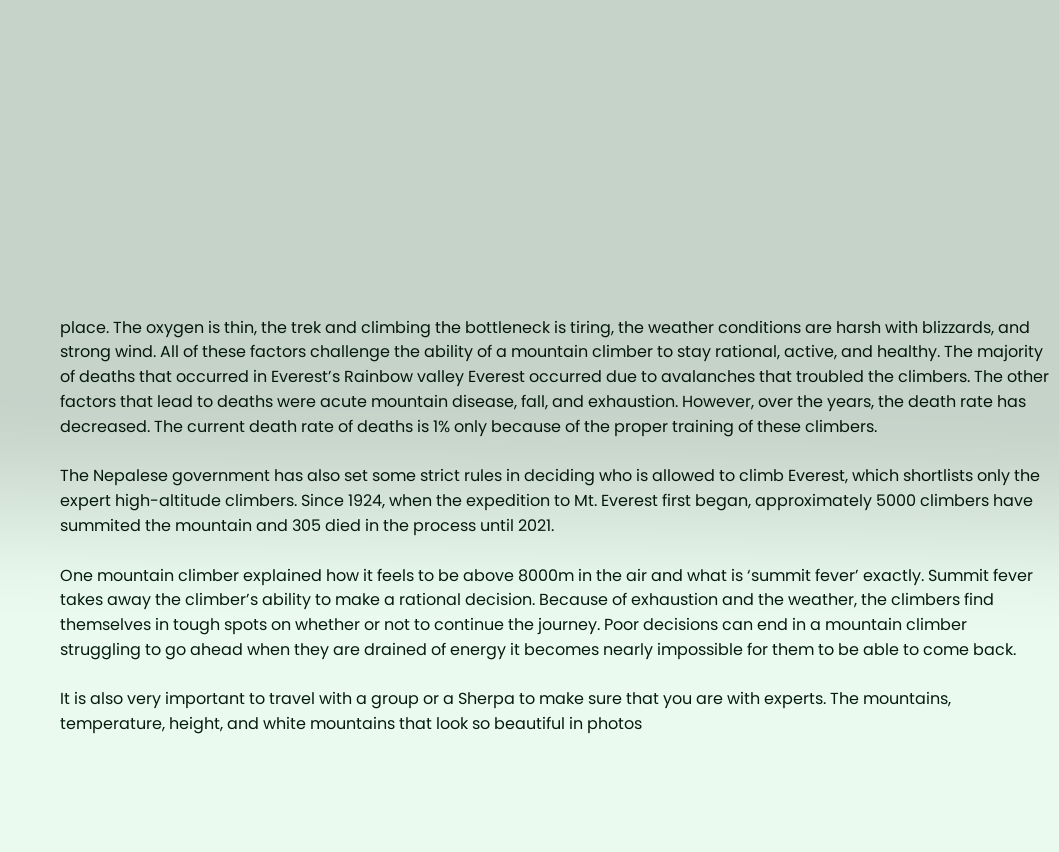place. The oxygen is thin, the trek and climbing the bottleneck is tiring, the weather conditions are harsh with blizzards, and strong wind. All of these factors challenge the ability of a mountain climber to stay rational, active, and healthy. The majority of deaths that occurred in Everest’s Rainbow valley Everest occurred due to avalanches that troubled the climbers. The other factors that lead to deaths were acute mountain disease, fall, and exhaustion. However, over the years, the death rate has decreased. The current death rate of deaths is 1% only because of the proper training of these climbers.

The Nepalese government has also set some strict rules in deciding who is allowed to climb Everest, which shortlists only the expert high-altitude climbers. Since 1924, when the expedition to Mt. Everest first began, approximately 5000 climbers have summited the mountain and 305 died in the process until 2021.

One mountain climber explained how it feels to be above 8000m in the air and what is ‘summit fever’ exactly. Summit fever takes away the climber’s ability to make a rational decision. Because of exhaustion and the weather, the climbers find themselves in tough spots on whether or not to continue the journey. Poor decisions can end in a mountain climber struggling to go ahead when they are drained of energy it becomes nearly impossible for them to be able to come back.

It is also very important to travel with a group or a Sherpa to make sure that you are with experts. The mountains, temperature, height, and white mountains that look so beautiful in photos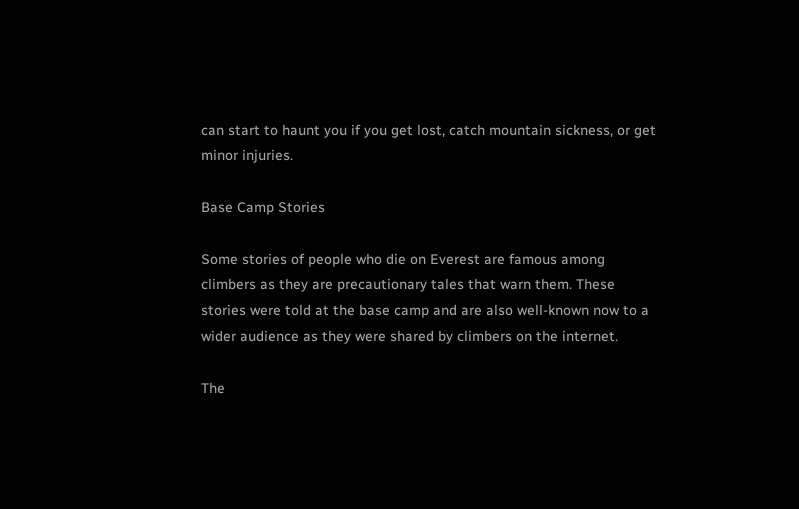can start to haunt you if you get lost, catch mountain sickness, or get minor injuries.

Base Camp Stories

Some stories of people who die on Everest are famous among climbers as they are precautionary tales that warn them. These stories were told at the base camp and are also well-known now to a wider audience as they were shared by climbers on the internet.

The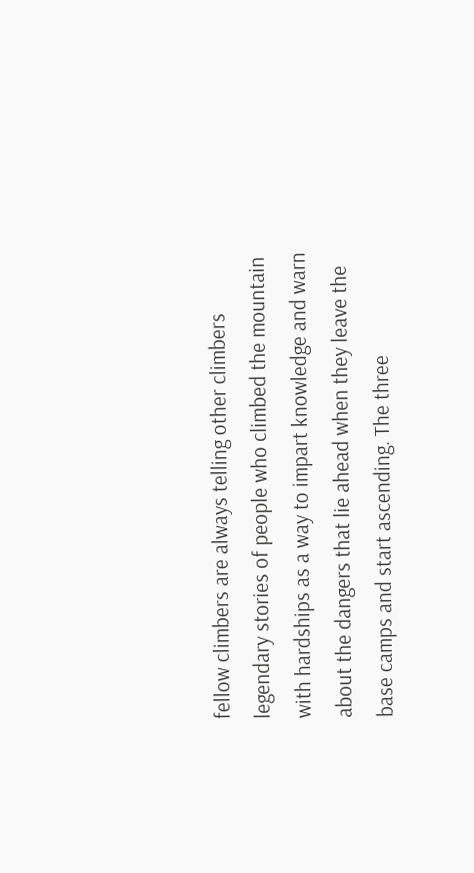fellow climbers are always telling other climbers legendary stories of people who climbed the mountain with hardships as a way to impart knowledge and warn about the dangers that lie ahead when they leave the base camps and start ascending. The three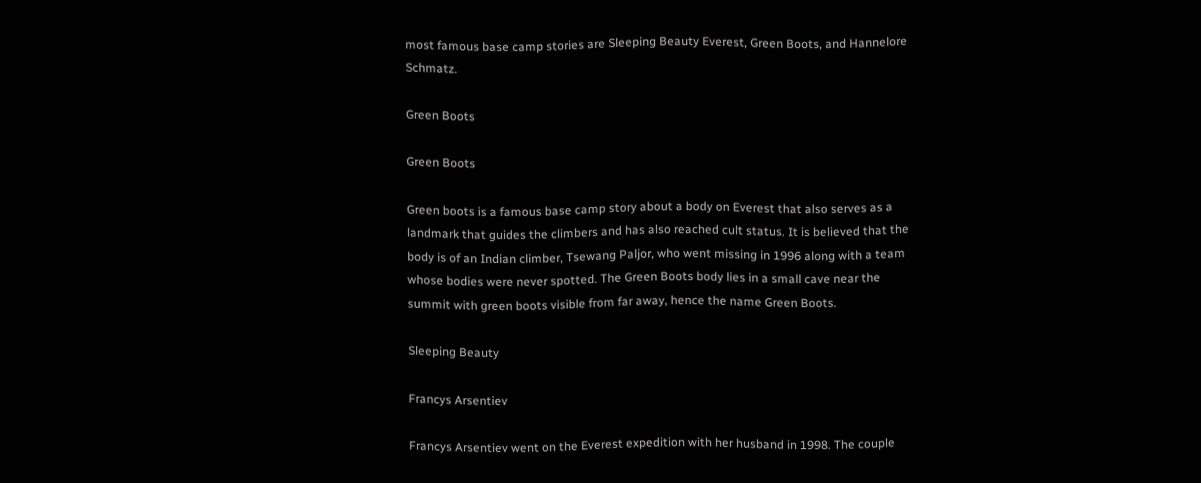most famous base camp stories are Sleeping Beauty Everest, Green Boots, and Hannelore Schmatz.

Green Boots

Green Boots

Green boots is a famous base camp story about a body on Everest that also serves as a landmark that guides the climbers and has also reached cult status. It is believed that the body is of an Indian climber, Tsewang Paljor, who went missing in 1996 along with a team whose bodies were never spotted. The Green Boots body lies in a small cave near the summit with green boots visible from far away, hence the name Green Boots.

Sleeping Beauty

Francys Arsentiev

Francys Arsentiev went on the Everest expedition with her husband in 1998. The couple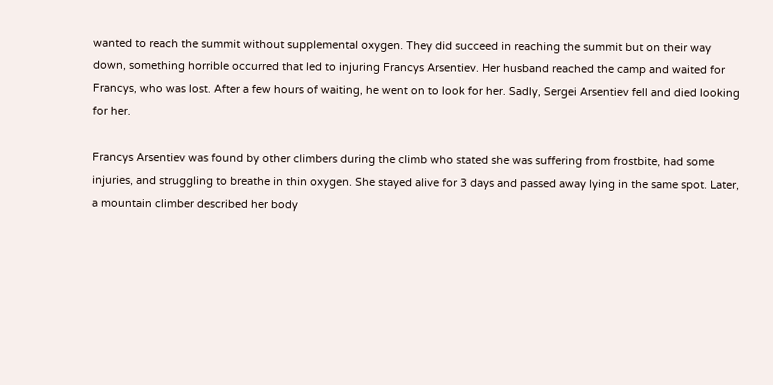wanted to reach the summit without supplemental oxygen. They did succeed in reaching the summit but on their way down, something horrible occurred that led to injuring Francys Arsentiev. Her husband reached the camp and waited for Francys, who was lost. After a few hours of waiting, he went on to look for her. Sadly, Sergei Arsentiev fell and died looking for her.

Francys Arsentiev was found by other climbers during the climb who stated she was suffering from frostbite, had some injuries, and struggling to breathe in thin oxygen. She stayed alive for 3 days and passed away lying in the same spot. Later, a mountain climber described her body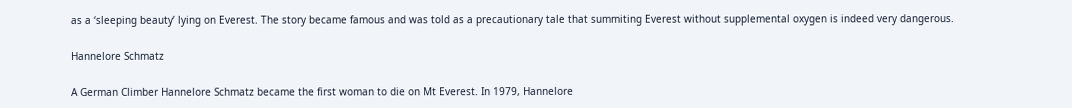as a ‘sleeping beauty’ lying on Everest. The story became famous and was told as a precautionary tale that summiting Everest without supplemental oxygen is indeed very dangerous.

Hannelore Schmatz

A German Climber Hannelore Schmatz became the first woman to die on Mt Everest. In 1979, Hannelore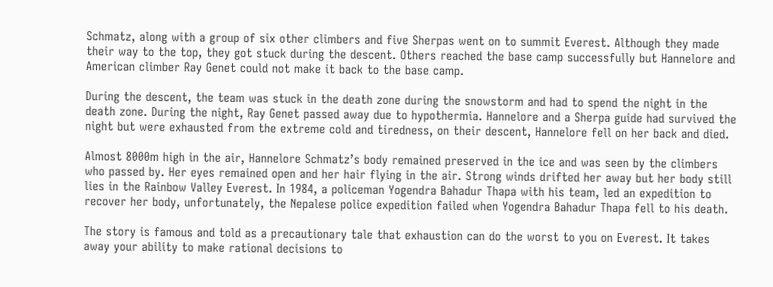Schmatz, along with a group of six other climbers and five Sherpas went on to summit Everest. Although they made their way to the top, they got stuck during the descent. Others reached the base camp successfully but Hannelore and American climber Ray Genet could not make it back to the base camp.

During the descent, the team was stuck in the death zone during the snowstorm and had to spend the night in the death zone. During the night, Ray Genet passed away due to hypothermia. Hannelore and a Sherpa guide had survived the night but were exhausted from the extreme cold and tiredness, on their descent, Hannelore fell on her back and died.

Almost 8000m high in the air, Hannelore Schmatz’s body remained preserved in the ice and was seen by the climbers who passed by. Her eyes remained open and her hair flying in the air. Strong winds drifted her away but her body still lies in the Rainbow Valley Everest. In 1984, a policeman Yogendra Bahadur Thapa with his team, led an expedition to recover her body, unfortunately, the Nepalese police expedition failed when Yogendra Bahadur Thapa fell to his death.

The story is famous and told as a precautionary tale that exhaustion can do the worst to you on Everest. It takes away your ability to make rational decisions to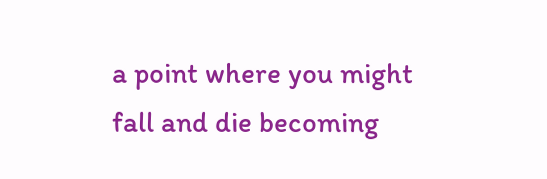a point where you might fall and die becoming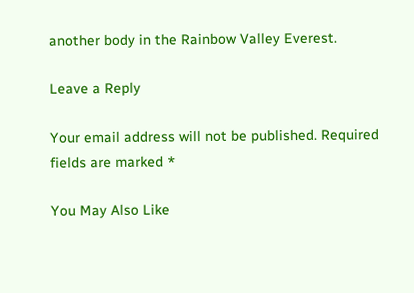another body in the Rainbow Valley Everest.

Leave a Reply

Your email address will not be published. Required fields are marked *

You May Also Like